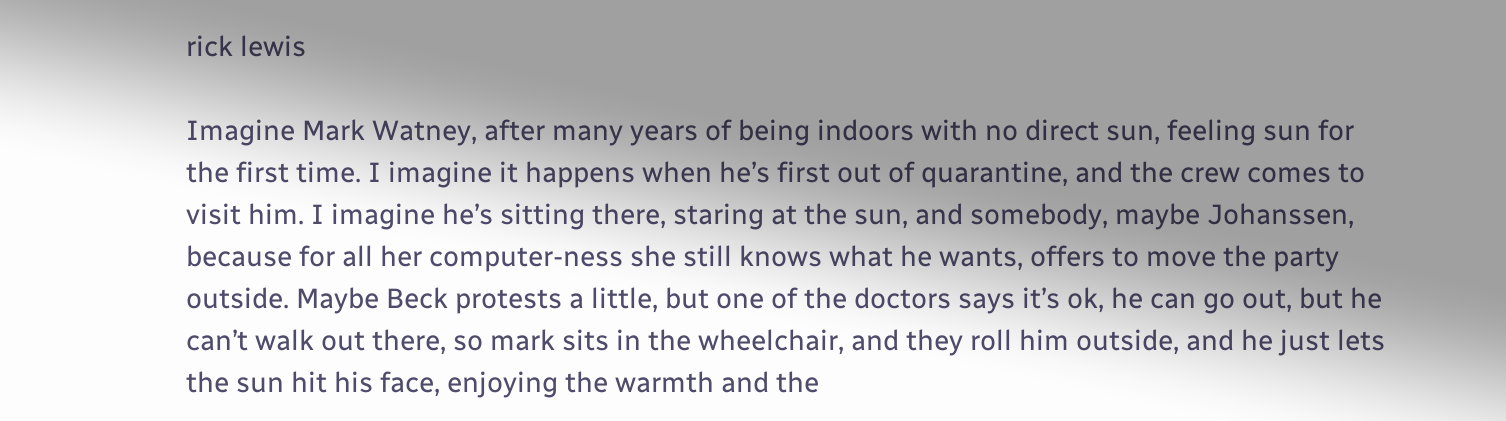rick lewis

Imagine Mark Watney, after many years of being indoors with no direct sun, feeling sun for the first time. I imagine it happens when he’s first out of quarantine, and the crew comes to visit him. I imagine he’s sitting there, staring at the sun, and somebody, maybe Johanssen, because for all her computer-ness she still knows what he wants, offers to move the party outside. Maybe Beck protests a little, but one of the doctors says it’s ok, he can go out, but he can’t walk out there, so mark sits in the wheelchair, and they roll him outside, and he just lets the sun hit his face, enjoying the warmth and the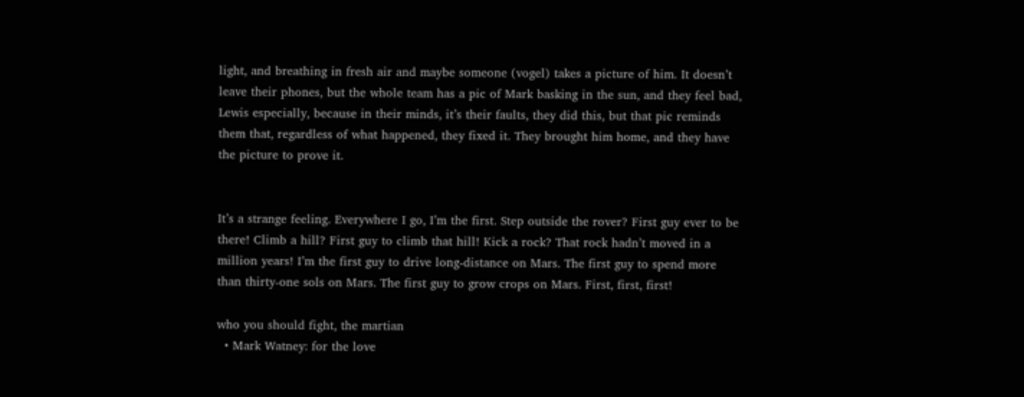light, and breathing in fresh air and maybe someone (vogel) takes a picture of him. It doesn’t leave their phones, but the whole team has a pic of Mark basking in the sun, and they feel bad, Lewis especially, because in their minds, it’s their faults, they did this, but that pic reminds them that, regardless of what happened, they fixed it. They brought him home, and they have the picture to prove it.


It’s a strange feeling. Everywhere I go, I’m the first. Step outside the rover? First guy ever to be there! Climb a hill? First guy to climb that hill! Kick a rock? That rock hadn’t moved in a million years! I’m the first guy to drive long-distance on Mars. The first guy to spend more than thirty-one sols on Mars. The first guy to grow crops on Mars. First, first, first!

who you should fight, the martian
  • Mark Watney: for the love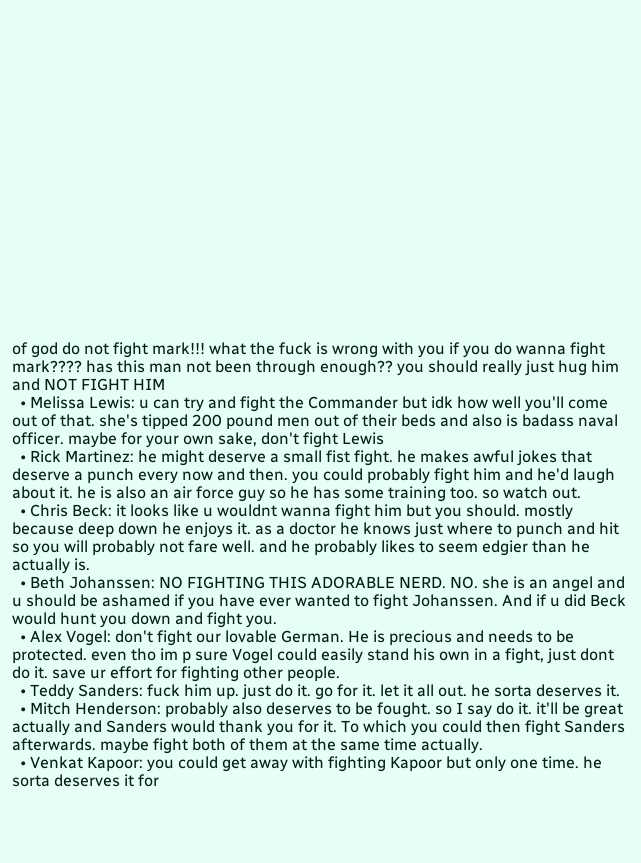of god do not fight mark!!! what the fuck is wrong with you if you do wanna fight mark???? has this man not been through enough?? you should really just hug him and NOT FIGHT HIM
  • Melissa Lewis: u can try and fight the Commander but idk how well you'll come out of that. she's tipped 200 pound men out of their beds and also is badass naval officer. maybe for your own sake, don't fight Lewis
  • Rick Martinez: he might deserve a small fist fight. he makes awful jokes that deserve a punch every now and then. you could probably fight him and he'd laugh about it. he is also an air force guy so he has some training too. so watch out.
  • Chris Beck: it looks like u wouldnt wanna fight him but you should. mostly because deep down he enjoys it. as a doctor he knows just where to punch and hit so you will probably not fare well. and he probably likes to seem edgier than he actually is.
  • Beth Johanssen: NO FIGHTING THIS ADORABLE NERD. NO. she is an angel and u should be ashamed if you have ever wanted to fight Johanssen. And if u did Beck would hunt you down and fight you.
  • Alex Vogel: don't fight our lovable German. He is precious and needs to be protected. even tho im p sure Vogel could easily stand his own in a fight, just dont do it. save ur effort for fighting other people.
  • Teddy Sanders: fuck him up. just do it. go for it. let it all out. he sorta deserves it.
  • Mitch Henderson: probably also deserves to be fought. so I say do it. it'll be great actually and Sanders would thank you for it. To which you could then fight Sanders afterwards. maybe fight both of them at the same time actually.
  • Venkat Kapoor: you could get away with fighting Kapoor but only one time. he sorta deserves it for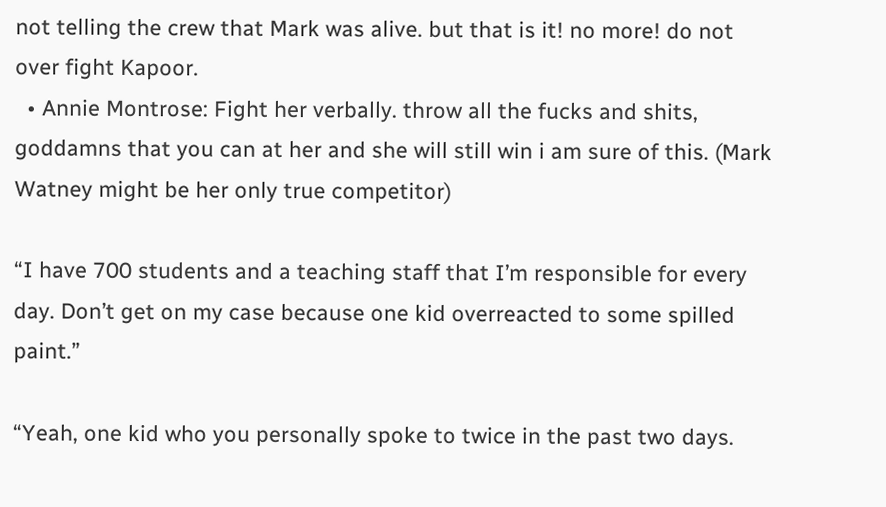not telling the crew that Mark was alive. but that is it! no more! do not over fight Kapoor.
  • Annie Montrose: Fight her verbally. throw all the fucks and shits, goddamns that you can at her and she will still win i am sure of this. (Mark Watney might be her only true competitor)

“I have 700 students and a teaching staff that I’m responsible for every day. Don’t get on my case because one kid overreacted to some spilled paint.”

“Yeah, one kid who you personally spoke to twice in the past two days.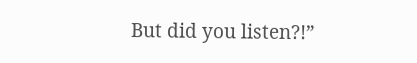But did you listen?!”